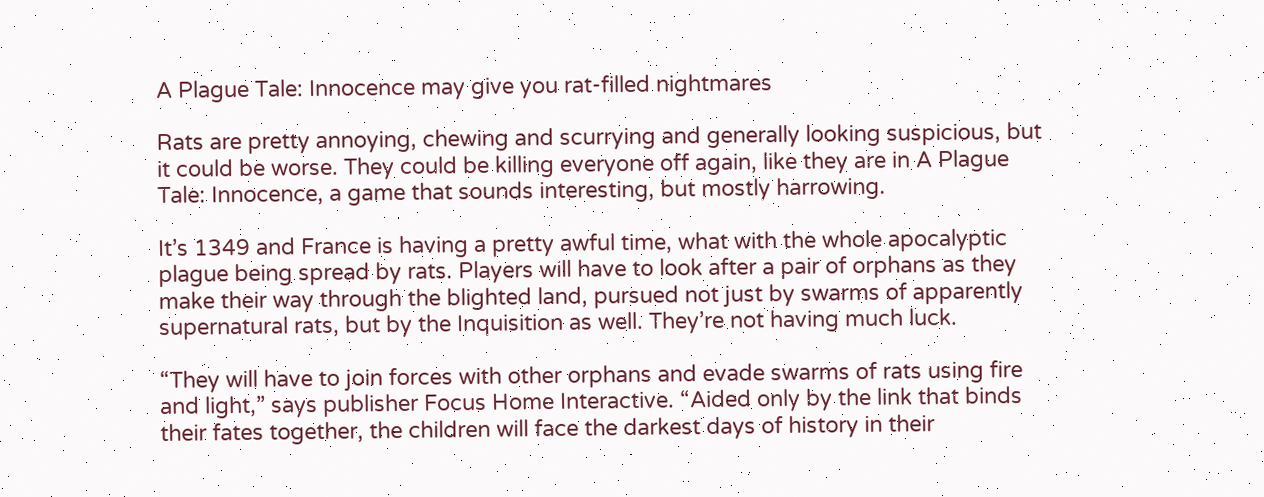A Plague Tale: Innocence may give you rat-filled nightmares

Rats are pretty annoying, chewing and scurrying and generally looking suspicious, but it could be worse. They could be killing everyone off again, like they are in A Plague Tale: Innocence, a game that sounds interesting, but mostly harrowing.

It’s 1349 and France is having a pretty awful time, what with the whole apocalyptic plague being spread by rats. Players will have to look after a pair of orphans as they make their way through the blighted land, pursued not just by swarms of apparently supernatural rats, but by the Inquisition as well. They’re not having much luck.

“They will have to join forces with other orphans and evade swarms of rats using fire and light,” says publisher Focus Home Interactive. “Aided only by the link that binds their fates together, the children will face the darkest days of history in their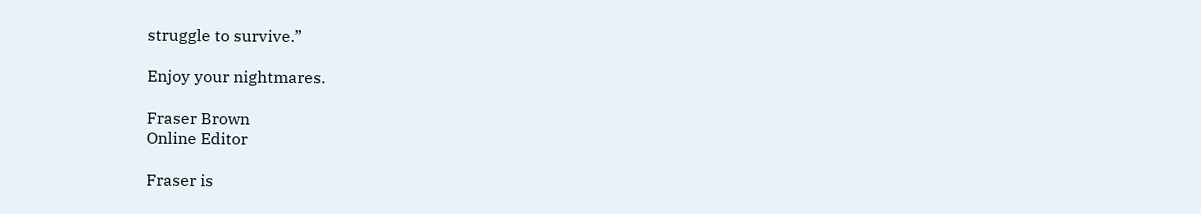struggle to survive.”

Enjoy your nightmares.

Fraser Brown
Online Editor

Fraser is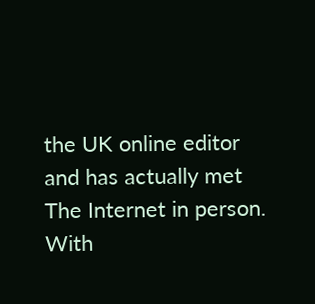the UK online editor and has actually met The Internet in person. With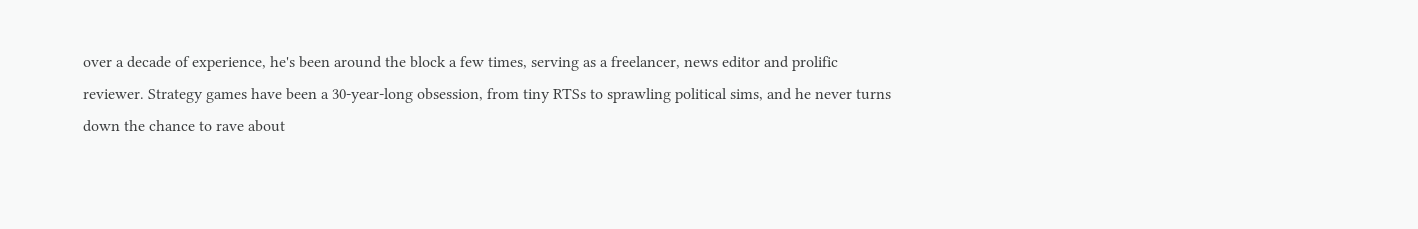over a decade of experience, he's been around the block a few times, serving as a freelancer, news editor and prolific reviewer. Strategy games have been a 30-year-long obsession, from tiny RTSs to sprawling political sims, and he never turns down the chance to rave about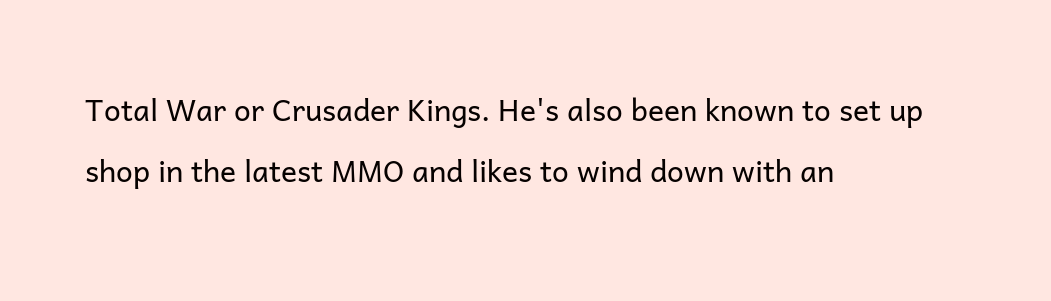Total War or Crusader Kings. He's also been known to set up shop in the latest MMO and likes to wind down with an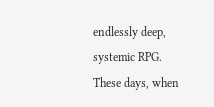endlessly deep, systemic RPG. These days, when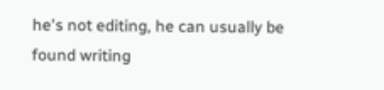he's not editing, he can usually be found writing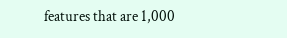features that are 1,000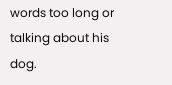words too long or talking about his dog.